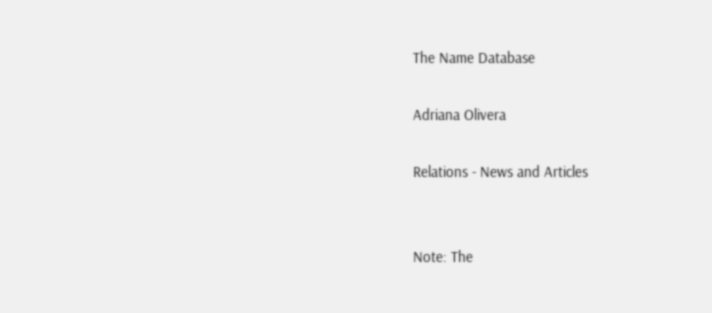The Name Database

Adriana Olivera

Relations - News and Articles


Note: The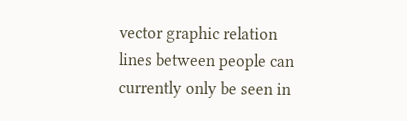vector graphic relation lines between people can currently only be seen in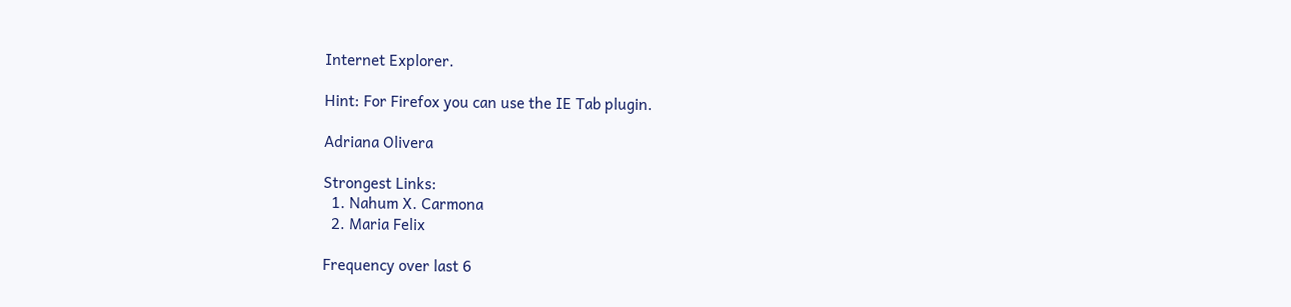Internet Explorer.

Hint: For Firefox you can use the IE Tab plugin.

Adriana Olivera

Strongest Links:
  1. Nahum X. Carmona
  2. Maria Felix

Frequency over last 6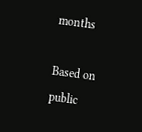months

Based on public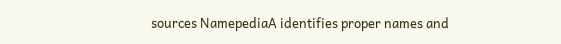sources NamepediaA identifies proper names and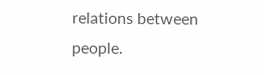relations between people.